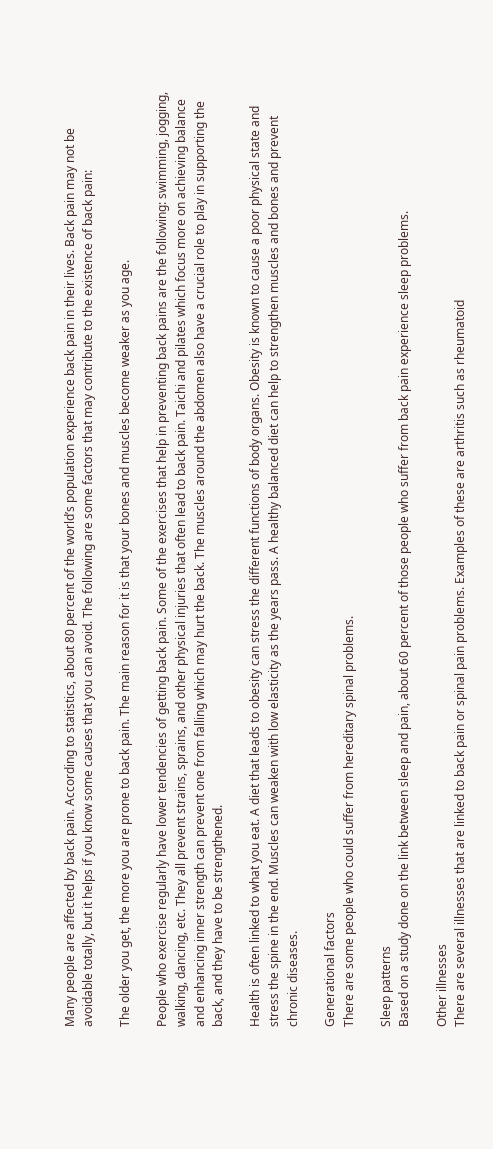Many people are affected by back pain. According to statistics, about 80 percent of the world’s population experience back pain in their lives. Back pain may not be avoidable totally, but it helps if you know some causes that you can avoid. The following are some factors that may contribute to the existence of back pain:

The older you get, the more you are prone to back pain. The main reason for it is that your bones and muscles become weaker as you age.

People who exercise regularly have lower tendencies of getting back pain. Some of the exercises that help in preventing back pains are the following: swimming, jogging, walking, dancing, etc. They all prevent strains, sprains, and other physical injuries that often lead to back pain. Taichi and pilates which focus more on achieving balance and enhancing inner strength can prevent one from falling which may hurt the back. The muscles around the abdomen also have a crucial role to play in supporting the back, and they have to be strengthened.

Health is often linked to what you eat. A diet that leads to obesity can stress the different functions of body organs. Obesity is known to cause a poor physical state and stress the spine in the end. Muscles can weaken with low elasticity as the years pass. A healthy balanced diet can help to strengthen muscles and bones and prevent chronic diseases.

Generational factors
There are some people who could suffer from hereditary spinal problems.

Sleep patterns
Based on a study done on the link between sleep and pain, about 60 percent of those people who suffer from back pain experience sleep problems.

Other illnesses
There are several illnesses that are linked to back pain or spinal pain problems. Examples of these are arthritis such as rheumatoid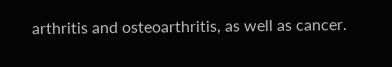arthritis and osteoarthritis, as well as cancer.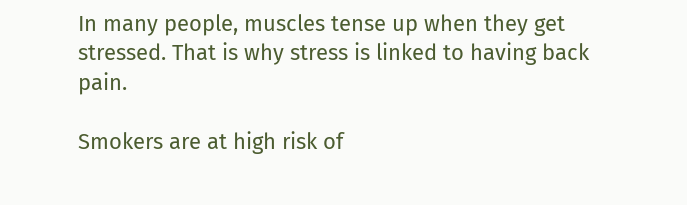In many people, muscles tense up when they get stressed. That is why stress is linked to having back pain.

Smokers are at high risk of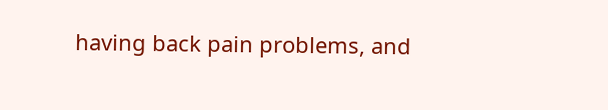having back pain problems, and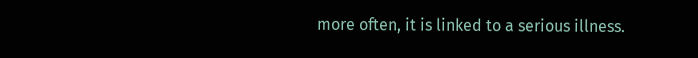more often, it is linked to a serious illness.